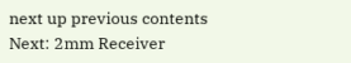next up previous contents
Next: 2mm Receiver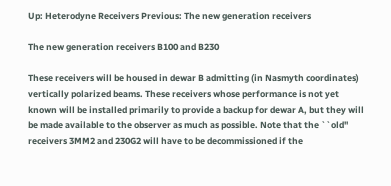Up: Heterodyne Receivers Previous: The new generation receivers

The new generation receivers B100 and B230

These receivers will be housed in dewar B admitting (in Nasmyth coordinates) vertically polarized beams. These receivers whose performance is not yet known will be installed primarily to provide a backup for dewar A, but they will be made available to the observer as much as possible. Note that the ``old'' receivers 3MM2 and 230G2 will have to be decommissioned if the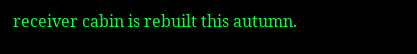receiver cabin is rebuilt this autumn.